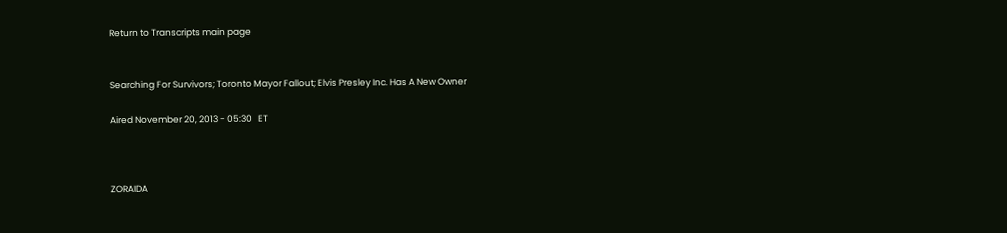Return to Transcripts main page


Searching For Survivors; Toronto Mayor Fallout; Elvis Presley Inc. Has A New Owner

Aired November 20, 2013 - 05:30   ET



ZORAIDA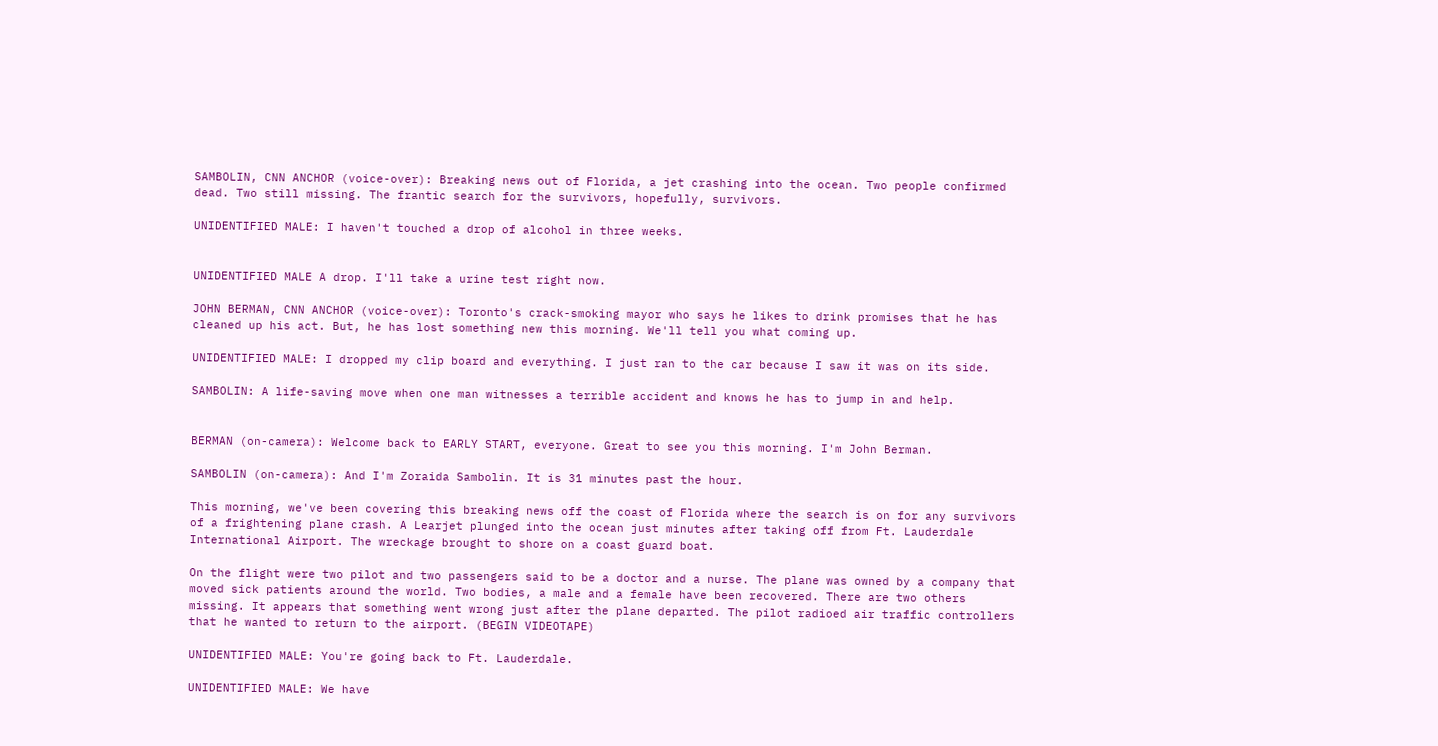SAMBOLIN, CNN ANCHOR (voice-over): Breaking news out of Florida, a jet crashing into the ocean. Two people confirmed dead. Two still missing. The frantic search for the survivors, hopefully, survivors.

UNIDENTIFIED MALE: I haven't touched a drop of alcohol in three weeks.


UNIDENTIFIED MALE A drop. I'll take a urine test right now.

JOHN BERMAN, CNN ANCHOR (voice-over): Toronto's crack-smoking mayor who says he likes to drink promises that he has cleaned up his act. But, he has lost something new this morning. We'll tell you what coming up.

UNIDENTIFIED MALE: I dropped my clip board and everything. I just ran to the car because I saw it was on its side.

SAMBOLIN: A life-saving move when one man witnesses a terrible accident and knows he has to jump in and help.


BERMAN (on-camera): Welcome back to EARLY START, everyone. Great to see you this morning. I'm John Berman.

SAMBOLIN (on-camera): And I'm Zoraida Sambolin. It is 31 minutes past the hour.

This morning, we've been covering this breaking news off the coast of Florida where the search is on for any survivors of a frightening plane crash. A Learjet plunged into the ocean just minutes after taking off from Ft. Lauderdale International Airport. The wreckage brought to shore on a coast guard boat.

On the flight were two pilot and two passengers said to be a doctor and a nurse. The plane was owned by a company that moved sick patients around the world. Two bodies, a male and a female have been recovered. There are two others missing. It appears that something went wrong just after the plane departed. The pilot radioed air traffic controllers that he wanted to return to the airport. (BEGIN VIDEOTAPE)

UNIDENTIFIED MALE: You're going back to Ft. Lauderdale.

UNIDENTIFIED MALE: We have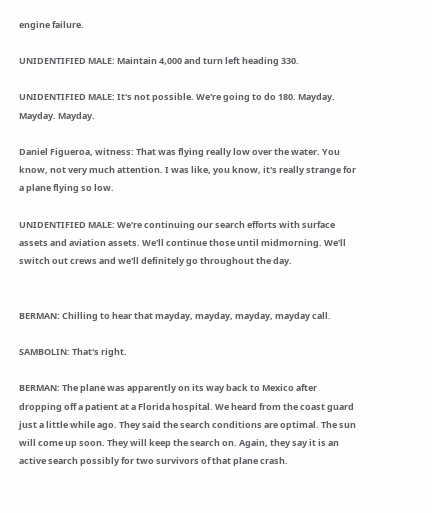engine failure.

UNIDENTIFIED MALE: Maintain 4,000 and turn left heading 330.

UNIDENTIFIED MALE: It's not possible. We're going to do 180. Mayday. Mayday. Mayday.

Daniel Figueroa, witness: That was flying really low over the water. You know, not very much attention. I was like, you know, it's really strange for a plane flying so low.

UNIDENTIFIED MALE: We're continuing our search efforts with surface assets and aviation assets. We'll continue those until midmorning. We'll switch out crews and we'll definitely go throughout the day.


BERMAN: Chilling to hear that mayday, mayday, mayday, mayday call.

SAMBOLIN: That's right.

BERMAN: The plane was apparently on its way back to Mexico after dropping off a patient at a Florida hospital. We heard from the coast guard just a little while ago. They said the search conditions are optimal. The sun will come up soon. They will keep the search on. Again, they say it is an active search possibly for two survivors of that plane crash.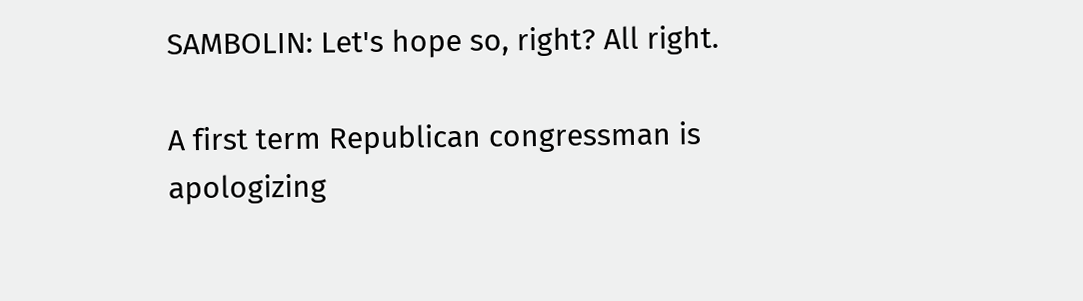SAMBOLIN: Let's hope so, right? All right.

A first term Republican congressman is apologizing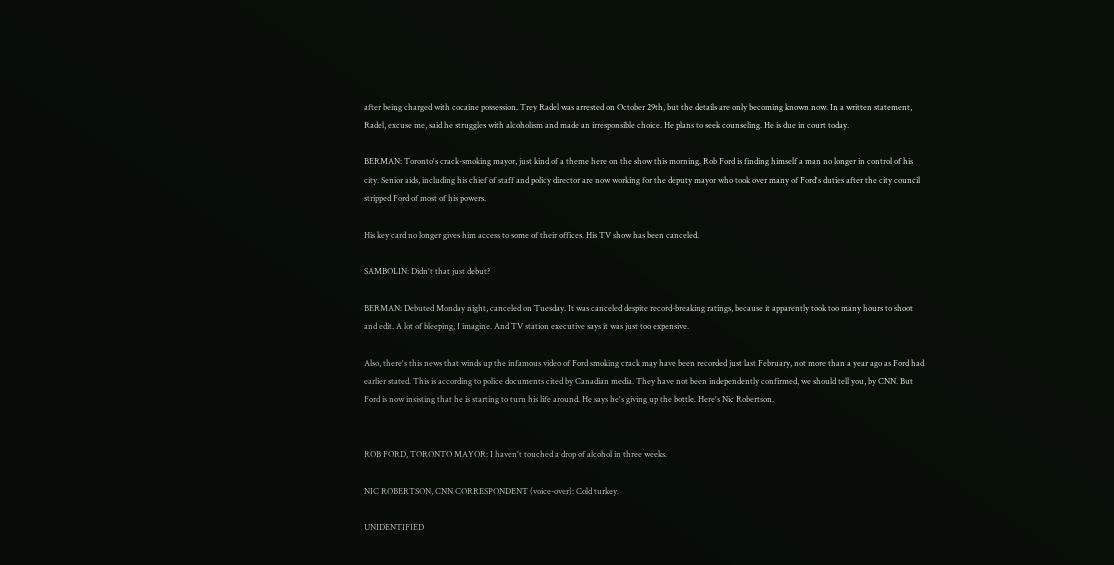after being charged with cocaine possession. Trey Radel was arrested on October 29th, but the details are only becoming known now. In a written statement, Radel, excuse me, said he struggles with alcoholism and made an irresponsible choice. He plans to seek counseling. He is due in court today.

BERMAN: Toronto's crack-smoking mayor, just kind of a theme here on the show this morning. Rob Ford is finding himself a man no longer in control of his city. Senior aids, including his chief of staff and policy director are now working for the deputy mayor who took over many of Ford's duties after the city council stripped Ford of most of his powers.

His key card no longer gives him access to some of their offices. His TV show has been canceled.

SAMBOLIN: Didn't that just debut?

BERMAN: Debuted Monday night, canceled on Tuesday. It was canceled despite record-breaking ratings, because it apparently took too many hours to shoot and edit. A lot of bleeping, I imagine. And TV station executive says it was just too expensive.

Also, there's this news that winds up the infamous video of Ford smoking crack may have been recorded just last February, not more than a year ago as Ford had earlier stated. This is according to police documents cited by Canadian media. They have not been independently confirmed, we should tell you, by CNN. But Ford is now insisting that he is starting to turn his life around. He says he's giving up the bottle. Here's Nic Robertson.


ROB FORD, TORONTO MAYOR: I haven't touched a drop of alcohol in three weeks.

NIC ROBERTSON, CNN CORRESPONDENT (voice-over): Cold turkey.

UNIDENTIFIED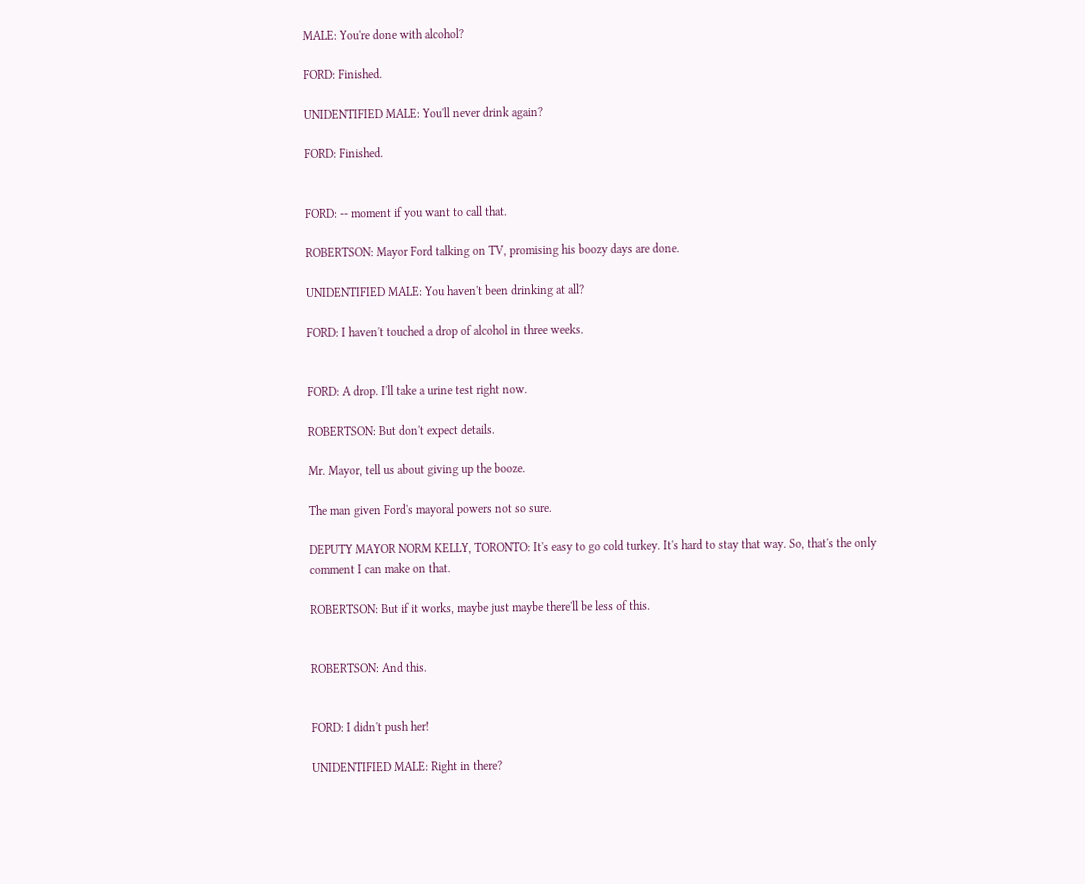MALE: You're done with alcohol?

FORD: Finished.

UNIDENTIFIED MALE: You'll never drink again?

FORD: Finished.


FORD: -- moment if you want to call that.

ROBERTSON: Mayor Ford talking on TV, promising his boozy days are done.

UNIDENTIFIED MALE: You haven't been drinking at all?

FORD: I haven't touched a drop of alcohol in three weeks.


FORD: A drop. I'll take a urine test right now.

ROBERTSON: But don't expect details.

Mr. Mayor, tell us about giving up the booze.

The man given Ford's mayoral powers not so sure.

DEPUTY MAYOR NORM KELLY, TORONTO: It's easy to go cold turkey. It's hard to stay that way. So, that's the only comment I can make on that.

ROBERTSON: But if it works, maybe just maybe there'll be less of this.


ROBERTSON: And this.


FORD: I didn't push her!

UNIDENTIFIED MALE: Right in there?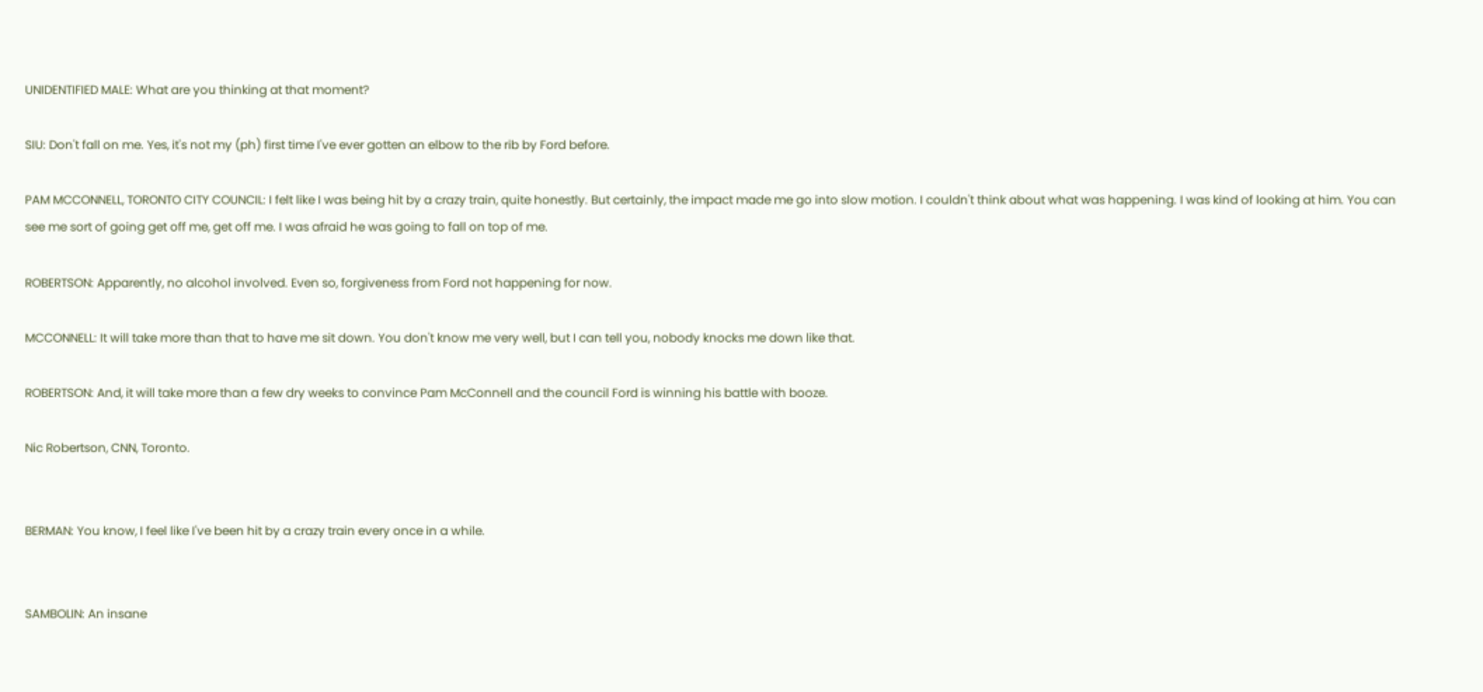UNIDENTIFIED MALE: What are you thinking at that moment?

SIU: Don't fall on me. Yes, it's not my (ph) first time I've ever gotten an elbow to the rib by Ford before.

PAM MCCONNELL, TORONTO CITY COUNCIL: I felt like I was being hit by a crazy train, quite honestly. But certainly, the impact made me go into slow motion. I couldn't think about what was happening. I was kind of looking at him. You can see me sort of going get off me, get off me. I was afraid he was going to fall on top of me.

ROBERTSON: Apparently, no alcohol involved. Even so, forgiveness from Ford not happening for now.

MCCONNELL: It will take more than that to have me sit down. You don't know me very well, but I can tell you, nobody knocks me down like that.

ROBERTSON: And, it will take more than a few dry weeks to convince Pam McConnell and the council Ford is winning his battle with booze.

Nic Robertson, CNN, Toronto.


BERMAN: You know, I feel like I've been hit by a crazy train every once in a while.


SAMBOLIN: An insane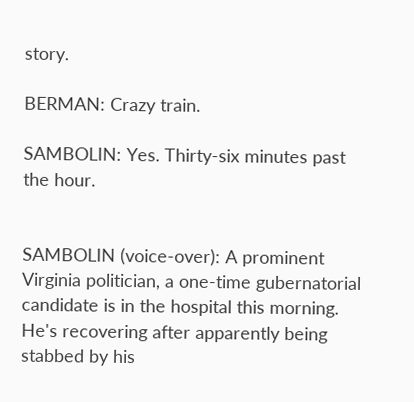story.

BERMAN: Crazy train.

SAMBOLIN: Yes. Thirty-six minutes past the hour.


SAMBOLIN (voice-over): A prominent Virginia politician, a one-time gubernatorial candidate is in the hospital this morning. He's recovering after apparently being stabbed by his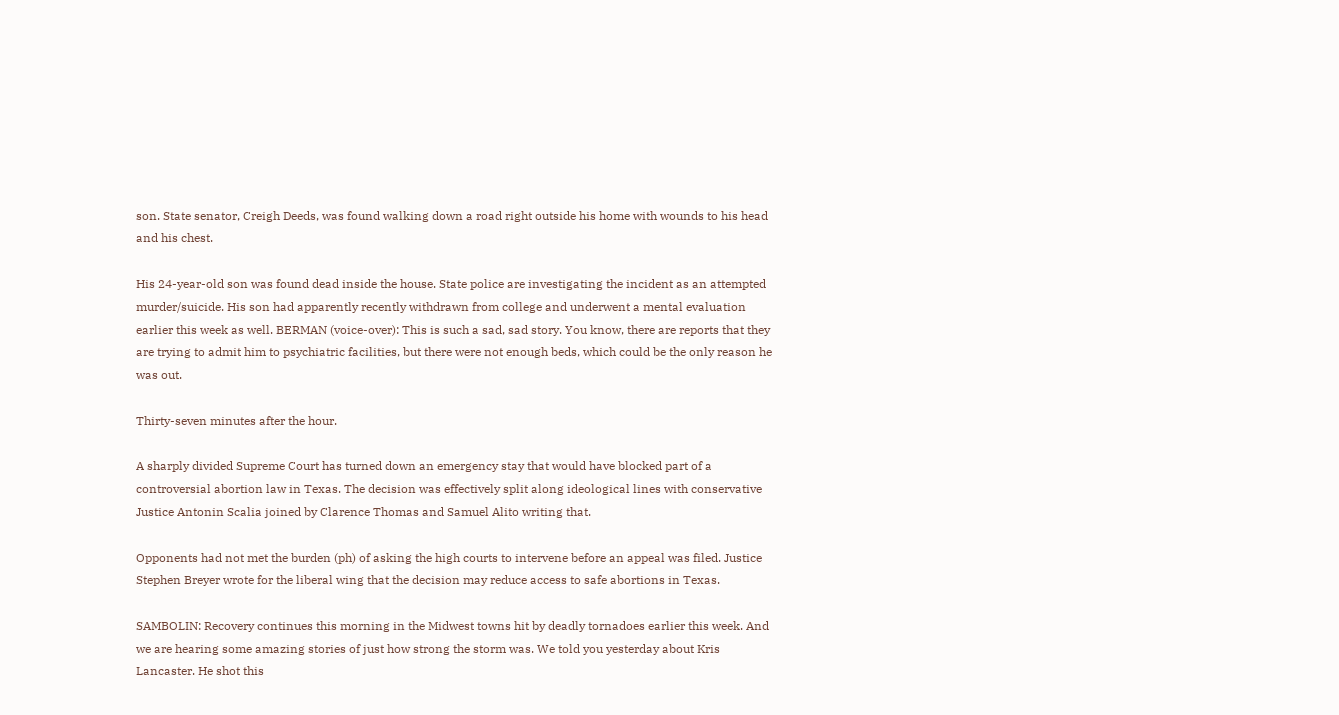son. State senator, Creigh Deeds, was found walking down a road right outside his home with wounds to his head and his chest.

His 24-year-old son was found dead inside the house. State police are investigating the incident as an attempted murder/suicide. His son had apparently recently withdrawn from college and underwent a mental evaluation earlier this week as well. BERMAN (voice-over): This is such a sad, sad story. You know, there are reports that they are trying to admit him to psychiatric facilities, but there were not enough beds, which could be the only reason he was out.

Thirty-seven minutes after the hour.

A sharply divided Supreme Court has turned down an emergency stay that would have blocked part of a controversial abortion law in Texas. The decision was effectively split along ideological lines with conservative Justice Antonin Scalia joined by Clarence Thomas and Samuel Alito writing that.

Opponents had not met the burden (ph) of asking the high courts to intervene before an appeal was filed. Justice Stephen Breyer wrote for the liberal wing that the decision may reduce access to safe abortions in Texas.

SAMBOLIN: Recovery continues this morning in the Midwest towns hit by deadly tornadoes earlier this week. And we are hearing some amazing stories of just how strong the storm was. We told you yesterday about Kris Lancaster. He shot this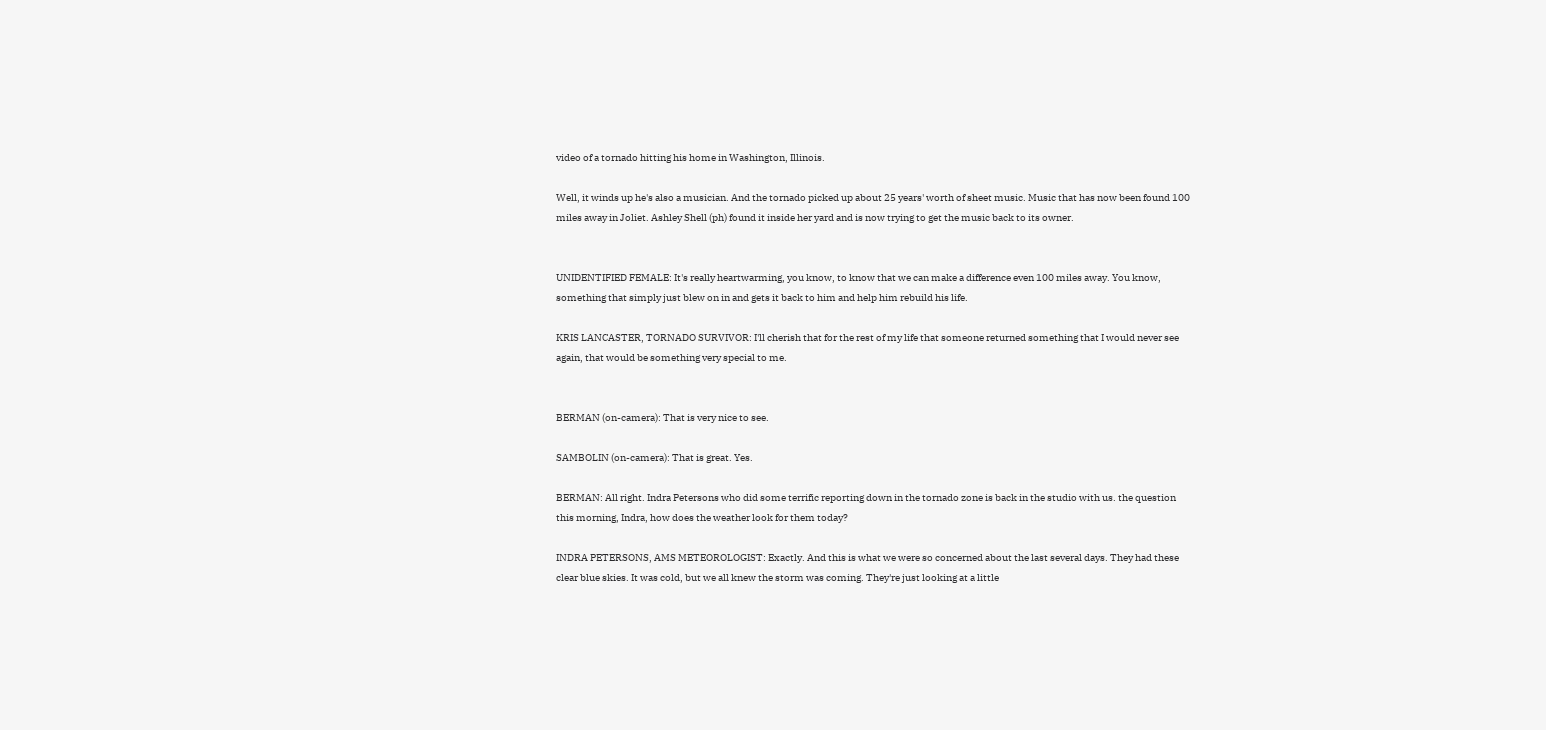video of a tornado hitting his home in Washington, Illinois.

Well, it winds up he's also a musician. And the tornado picked up about 25 years' worth of sheet music. Music that has now been found 100 miles away in Joliet. Ashley Shell (ph) found it inside her yard and is now trying to get the music back to its owner.


UNIDENTIFIED FEMALE: It's really heartwarming, you know, to know that we can make a difference even 100 miles away. You know, something that simply just blew on in and gets it back to him and help him rebuild his life.

KRIS LANCASTER, TORNADO SURVIVOR: I'll cherish that for the rest of my life that someone returned something that I would never see again, that would be something very special to me.


BERMAN (on-camera): That is very nice to see.

SAMBOLIN (on-camera): That is great. Yes.

BERMAN: All right. Indra Petersons who did some terrific reporting down in the tornado zone is back in the studio with us. the question this morning, Indra, how does the weather look for them today?

INDRA PETERSONS, AMS METEOROLOGIST: Exactly. And this is what we were so concerned about the last several days. They had these clear blue skies. It was cold, but we all knew the storm was coming. They're just looking at a little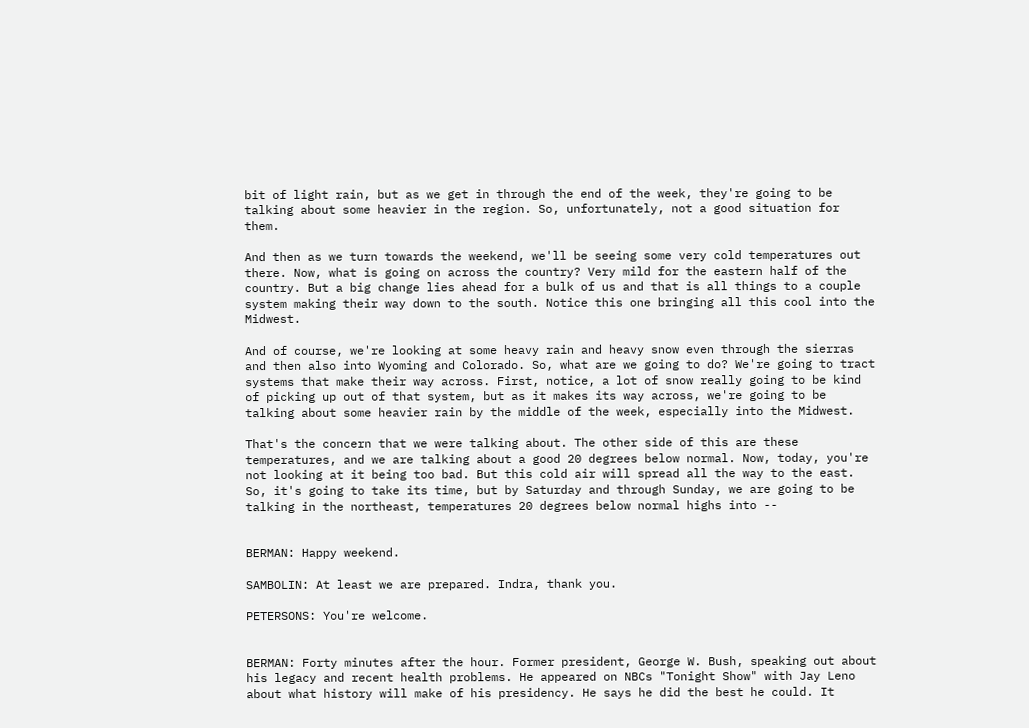bit of light rain, but as we get in through the end of the week, they're going to be talking about some heavier in the region. So, unfortunately, not a good situation for them.

And then as we turn towards the weekend, we'll be seeing some very cold temperatures out there. Now, what is going on across the country? Very mild for the eastern half of the country. But a big change lies ahead for a bulk of us and that is all things to a couple system making their way down to the south. Notice this one bringing all this cool into the Midwest.

And of course, we're looking at some heavy rain and heavy snow even through the sierras and then also into Wyoming and Colorado. So, what are we going to do? We're going to tract systems that make their way across. First, notice, a lot of snow really going to be kind of picking up out of that system, but as it makes its way across, we're going to be talking about some heavier rain by the middle of the week, especially into the Midwest.

That's the concern that we were talking about. The other side of this are these temperatures, and we are talking about a good 20 degrees below normal. Now, today, you're not looking at it being too bad. But this cold air will spread all the way to the east. So, it's going to take its time, but by Saturday and through Sunday, we are going to be talking in the northeast, temperatures 20 degrees below normal highs into --


BERMAN: Happy weekend.

SAMBOLIN: At least we are prepared. Indra, thank you.

PETERSONS: You're welcome.


BERMAN: Forty minutes after the hour. Former president, George W. Bush, speaking out about his legacy and recent health problems. He appeared on NBCs "Tonight Show" with Jay Leno about what history will make of his presidency. He says he did the best he could. It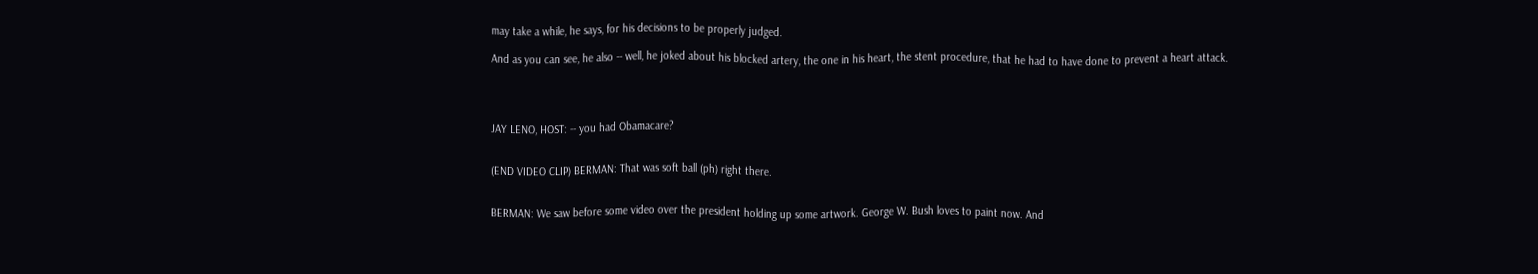may take a while, he says, for his decisions to be properly judged.

And as you can see, he also -- well, he joked about his blocked artery, the one in his heart, the stent procedure, that he had to have done to prevent a heart attack.




JAY LENO, HOST: -- you had Obamacare?


(END VIDEO CLIP) BERMAN: That was soft ball (ph) right there.


BERMAN: We saw before some video over the president holding up some artwork. George W. Bush loves to paint now. And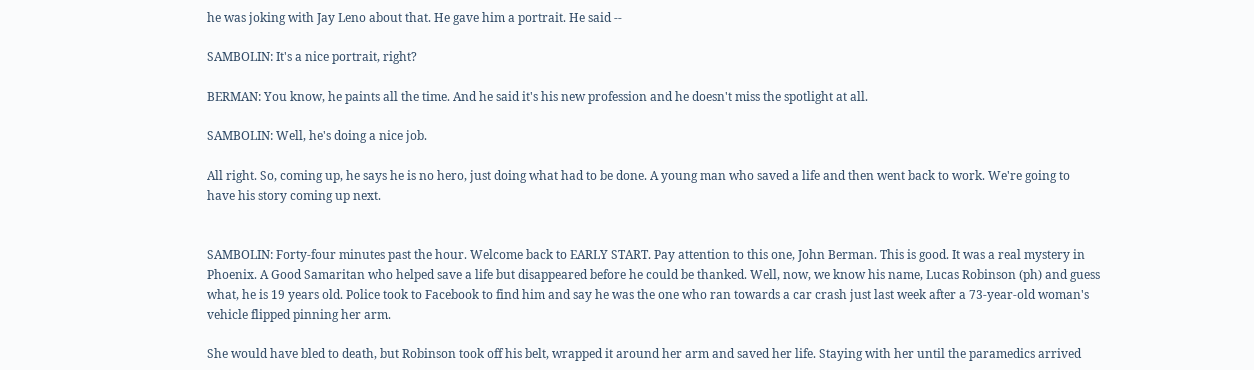he was joking with Jay Leno about that. He gave him a portrait. He said --

SAMBOLIN: It's a nice portrait, right?

BERMAN: You know, he paints all the time. And he said it's his new profession and he doesn't miss the spotlight at all.

SAMBOLIN: Well, he's doing a nice job.

All right. So, coming up, he says he is no hero, just doing what had to be done. A young man who saved a life and then went back to work. We're going to have his story coming up next.


SAMBOLIN: Forty-four minutes past the hour. Welcome back to EARLY START. Pay attention to this one, John Berman. This is good. It was a real mystery in Phoenix. A Good Samaritan who helped save a life but disappeared before he could be thanked. Well, now, we know his name, Lucas Robinson (ph) and guess what, he is 19 years old. Police took to Facebook to find him and say he was the one who ran towards a car crash just last week after a 73-year-old woman's vehicle flipped pinning her arm.

She would have bled to death, but Robinson took off his belt, wrapped it around her arm and saved her life. Staying with her until the paramedics arrived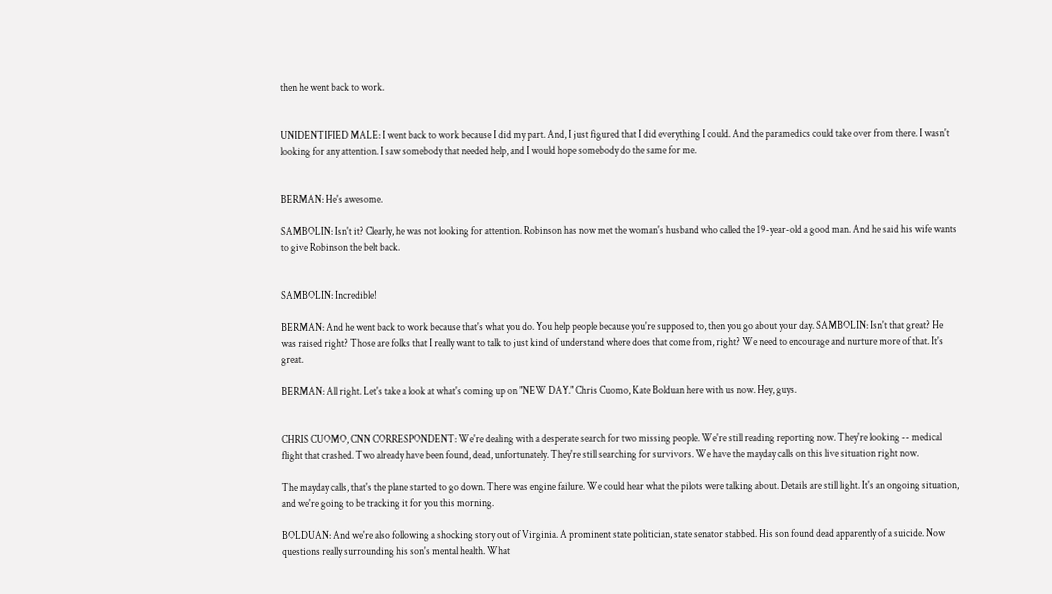then he went back to work.


UNIDENTIFIED MALE: I went back to work because I did my part. And, I just figured that I did everything I could. And the paramedics could take over from there. I wasn't looking for any attention. I saw somebody that needed help, and I would hope somebody do the same for me.


BERMAN: He's awesome.

SAMBOLIN: Isn't it? Clearly, he was not looking for attention. Robinson has now met the woman's husband who called the 19-year-old a good man. And he said his wife wants to give Robinson the belt back.


SAMBOLIN: Incredible!

BERMAN: And he went back to work because that's what you do. You help people because you're supposed to, then you go about your day. SAMBOLIN: Isn't that great? He was raised right? Those are folks that I really want to talk to just kind of understand where does that come from, right? We need to encourage and nurture more of that. It's great.

BERMAN: All right. Let's take a look at what's coming up on "NEW DAY." Chris Cuomo, Kate Bolduan here with us now. Hey, guys.


CHRIS CUOMO, CNN CORRESPONDENT: We're dealing with a desperate search for two missing people. We're still reading reporting now. They're looking -- medical flight that crashed. Two already have been found, dead, unfortunately. They're still searching for survivors. We have the mayday calls on this live situation right now.

The mayday calls, that's the plane started to go down. There was engine failure. We could hear what the pilots were talking about. Details are still light. It's an ongoing situation, and we're going to be tracking it for you this morning.

BOLDUAN: And we're also following a shocking story out of Virginia. A prominent state politician, state senator stabbed. His son found dead apparently of a suicide. Now questions really surrounding his son's mental health. What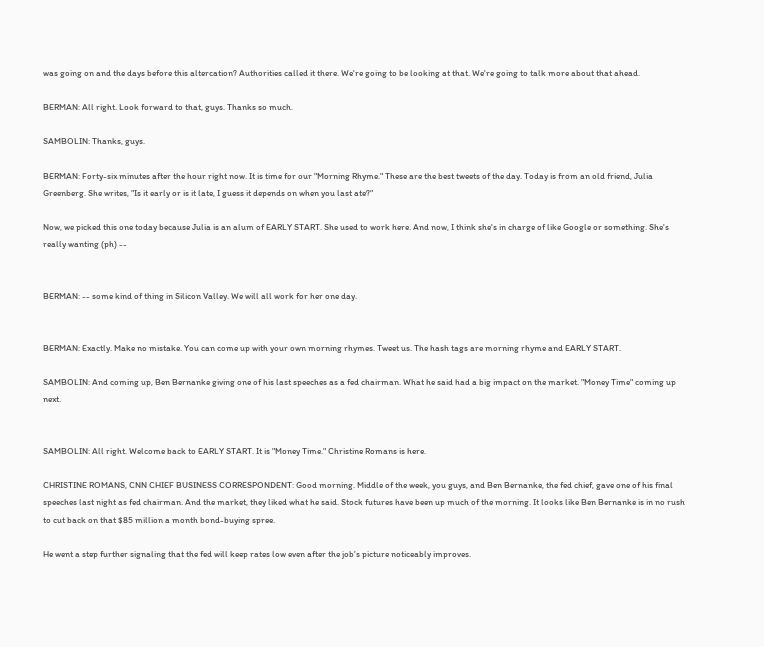was going on and the days before this altercation? Authorities called it there. We're going to be looking at that. We're going to talk more about that ahead.

BERMAN: All right. Look forward to that, guys. Thanks so much.

SAMBOLIN: Thanks, guys.

BERMAN: Forty-six minutes after the hour right now. It is time for our "Morning Rhyme." These are the best tweets of the day. Today is from an old friend, Julia Greenberg. She writes, "Is it early or is it late, I guess it depends on when you last ate?"

Now, we picked this one today because Julia is an alum of EARLY START. She used to work here. And now, I think she's in charge of like Google or something. She's really wanting (ph) --


BERMAN: -- some kind of thing in Silicon Valley. We will all work for her one day.


BERMAN: Exactly. Make no mistake. You can come up with your own morning rhymes. Tweet us. The hash tags are morning rhyme and EARLY START.

SAMBOLIN: And coming up, Ben Bernanke giving one of his last speeches as a fed chairman. What he said had a big impact on the market. "Money Time" coming up next.


SAMBOLIN: All right. Welcome back to EARLY START. It is "Money Time." Christine Romans is here.

CHRISTINE ROMANS, CNN CHIEF BUSINESS CORRESPONDENT: Good morning. Middle of the week, you guys, and Ben Bernanke, the fed chief, gave one of his final speeches last night as fed chairman. And the market, they liked what he said. Stock futures have been up much of the morning. It looks like Ben Bernanke is in no rush to cut back on that $85 million a month bond-buying spree.

He went a step further signaling that the fed will keep rates low even after the job's picture noticeably improves.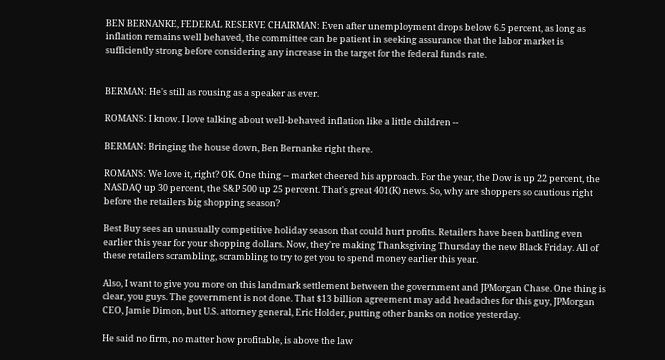BEN BERNANKE, FEDERAL RESERVE CHAIRMAN: Even after unemployment drops below 6.5 percent, as long as inflation remains well behaved, the committee can be patient in seeking assurance that the labor market is sufficiently strong before considering any increase in the target for the federal funds rate.


BERMAN: He's still as rousing as a speaker as ever.

ROMANS: I know. I love talking about well-behaved inflation like a little children --

BERMAN: Bringing the house down, Ben Bernanke right there.

ROMANS: We love it, right? OK. One thing -- market cheered his approach. For the year, the Dow is up 22 percent, the NASDAQ up 30 percent, the S&P 500 up 25 percent. That's great 401(K) news. So, why are shoppers so cautious right before the retailers big shopping season?

Best Buy sees an unusually competitive holiday season that could hurt profits. Retailers have been battling even earlier this year for your shopping dollars. Now, they're making Thanksgiving Thursday the new Black Friday. All of these retailers scrambling, scrambling to try to get you to spend money earlier this year.

Also, I want to give you more on this landmark settlement between the government and JPMorgan Chase. One thing is clear, you guys. The government is not done. That $13 billion agreement may add headaches for this guy, JPMorgan CEO, Jamie Dimon, but U.S. attorney general, Eric Holder, putting other banks on notice yesterday.

He said no firm, no matter how profitable, is above the law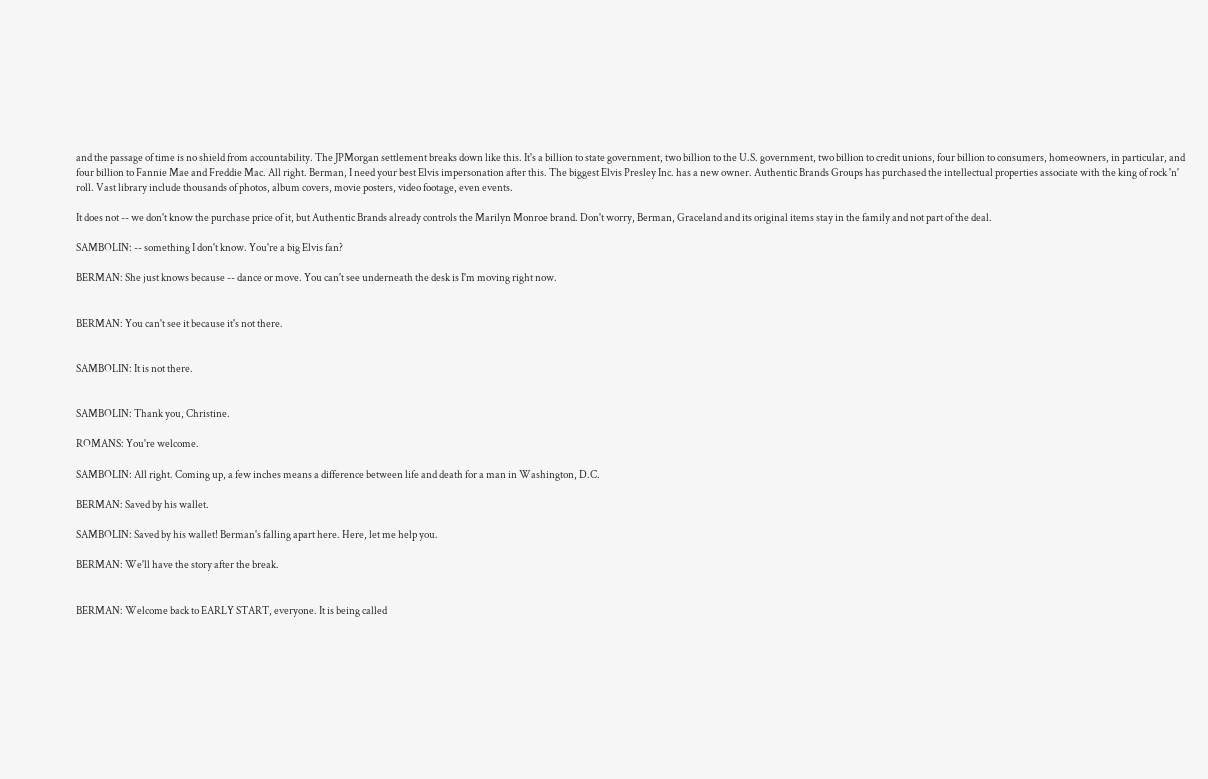and the passage of time is no shield from accountability. The JPMorgan settlement breaks down like this. It's a billion to state government, two billion to the U.S. government, two billion to credit unions, four billion to consumers, homeowners, in particular, and four billion to Fannie Mae and Freddie Mac. All right. Berman, I need your best Elvis impersonation after this. The biggest Elvis Presley Inc. has a new owner. Authentic Brands Groups has purchased the intellectual properties associate with the king of rock 'n' roll. Vast library include thousands of photos, album covers, movie posters, video footage, even events.

It does not -- we don't know the purchase price of it, but Authentic Brands already controls the Marilyn Monroe brand. Don't worry, Berman, Graceland and its original items stay in the family and not part of the deal.

SAMBOLIN: -- something I don't know. You're a big Elvis fan?

BERMAN: She just knows because -- dance or move. You can't see underneath the desk is I'm moving right now.


BERMAN: You can't see it because it's not there.


SAMBOLIN: It is not there.


SAMBOLIN: Thank you, Christine.

ROMANS: You're welcome.

SAMBOLIN: All right. Coming up, a few inches means a difference between life and death for a man in Washington, D.C.

BERMAN: Saved by his wallet.

SAMBOLIN: Saved by his wallet! Berman's falling apart here. Here, let me help you.

BERMAN: We'll have the story after the break.


BERMAN: Welcome back to EARLY START, everyone. It is being called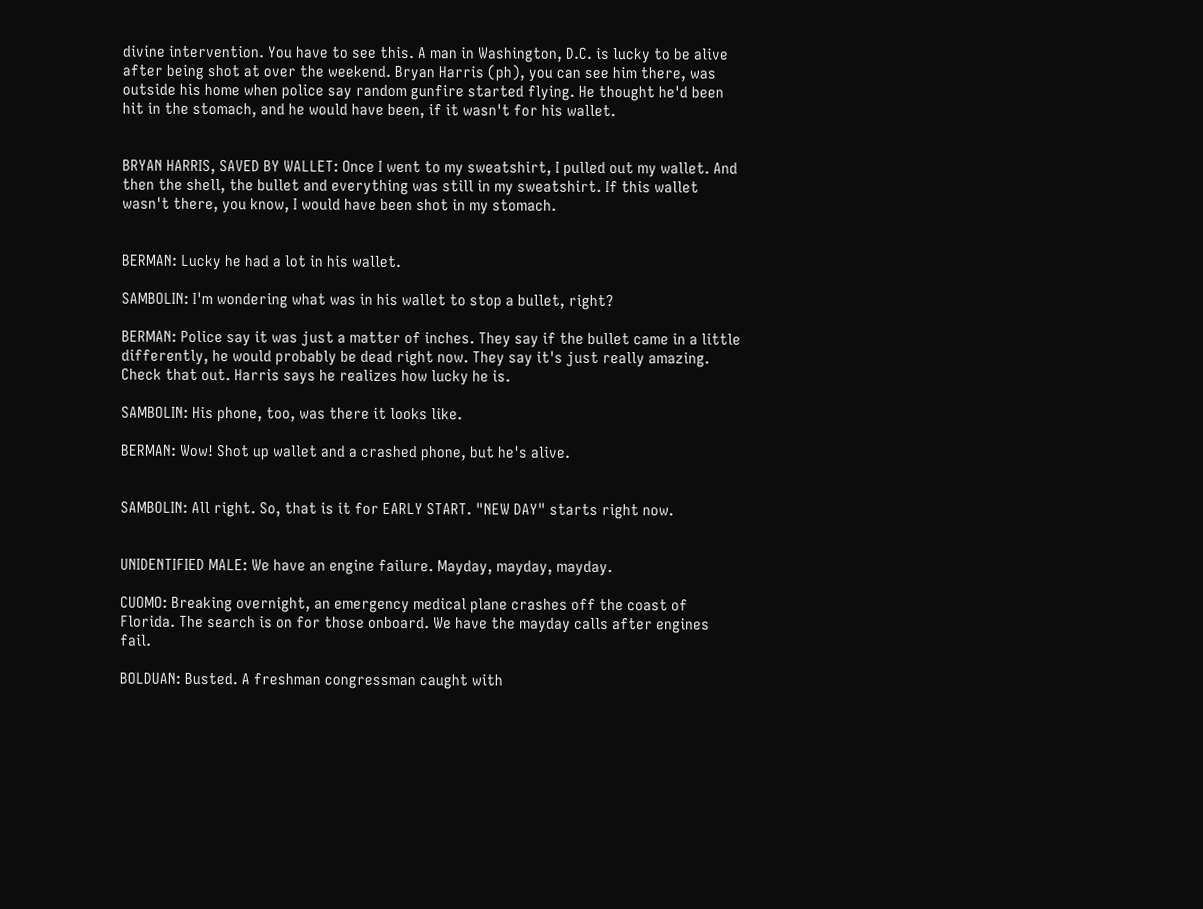divine intervention. You have to see this. A man in Washington, D.C. is lucky to be alive after being shot at over the weekend. Bryan Harris (ph), you can see him there, was outside his home when police say random gunfire started flying. He thought he'd been hit in the stomach, and he would have been, if it wasn't for his wallet.


BRYAN HARRIS, SAVED BY WALLET: Once I went to my sweatshirt, I pulled out my wallet. And then the shell, the bullet and everything was still in my sweatshirt. If this wallet wasn't there, you know, I would have been shot in my stomach.


BERMAN: Lucky he had a lot in his wallet.

SAMBOLIN: I'm wondering what was in his wallet to stop a bullet, right?

BERMAN: Police say it was just a matter of inches. They say if the bullet came in a little differently, he would probably be dead right now. They say it's just really amazing. Check that out. Harris says he realizes how lucky he is.

SAMBOLIN: His phone, too, was there it looks like.

BERMAN: Wow! Shot up wallet and a crashed phone, but he's alive.


SAMBOLIN: All right. So, that is it for EARLY START. "NEW DAY" starts right now.


UNIDENTIFIED MALE: We have an engine failure. Mayday, mayday, mayday.

CUOMO: Breaking overnight, an emergency medical plane crashes off the coast of Florida. The search is on for those onboard. We have the mayday calls after engines fail.

BOLDUAN: Busted. A freshman congressman caught with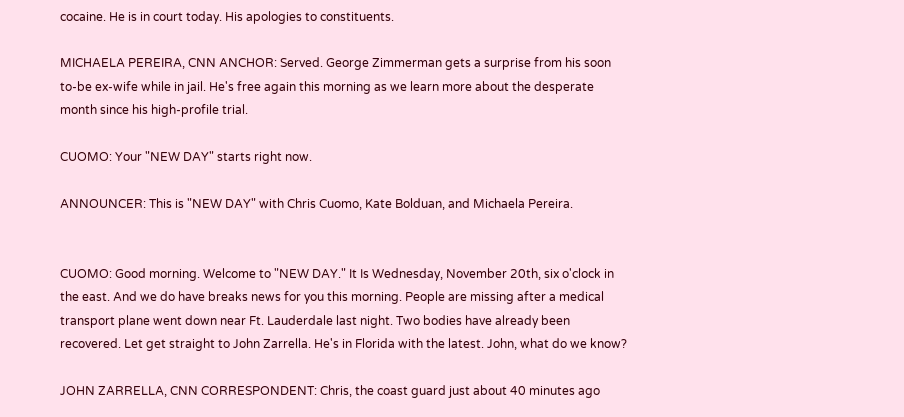cocaine. He is in court today. His apologies to constituents.

MICHAELA PEREIRA, CNN ANCHOR: Served. George Zimmerman gets a surprise from his soon to-be ex-wife while in jail. He's free again this morning as we learn more about the desperate month since his high-profile trial.

CUOMO: Your "NEW DAY" starts right now.

ANNOUNCER: This is "NEW DAY" with Chris Cuomo, Kate Bolduan, and Michaela Pereira.


CUOMO: Good morning. Welcome to "NEW DAY." It Is Wednesday, November 20th, six o'clock in the east. And we do have breaks news for you this morning. People are missing after a medical transport plane went down near Ft. Lauderdale last night. Two bodies have already been recovered. Let get straight to John Zarrella. He's in Florida with the latest. John, what do we know?

JOHN ZARRELLA, CNN CORRESPONDENT: Chris, the coast guard just about 40 minutes ago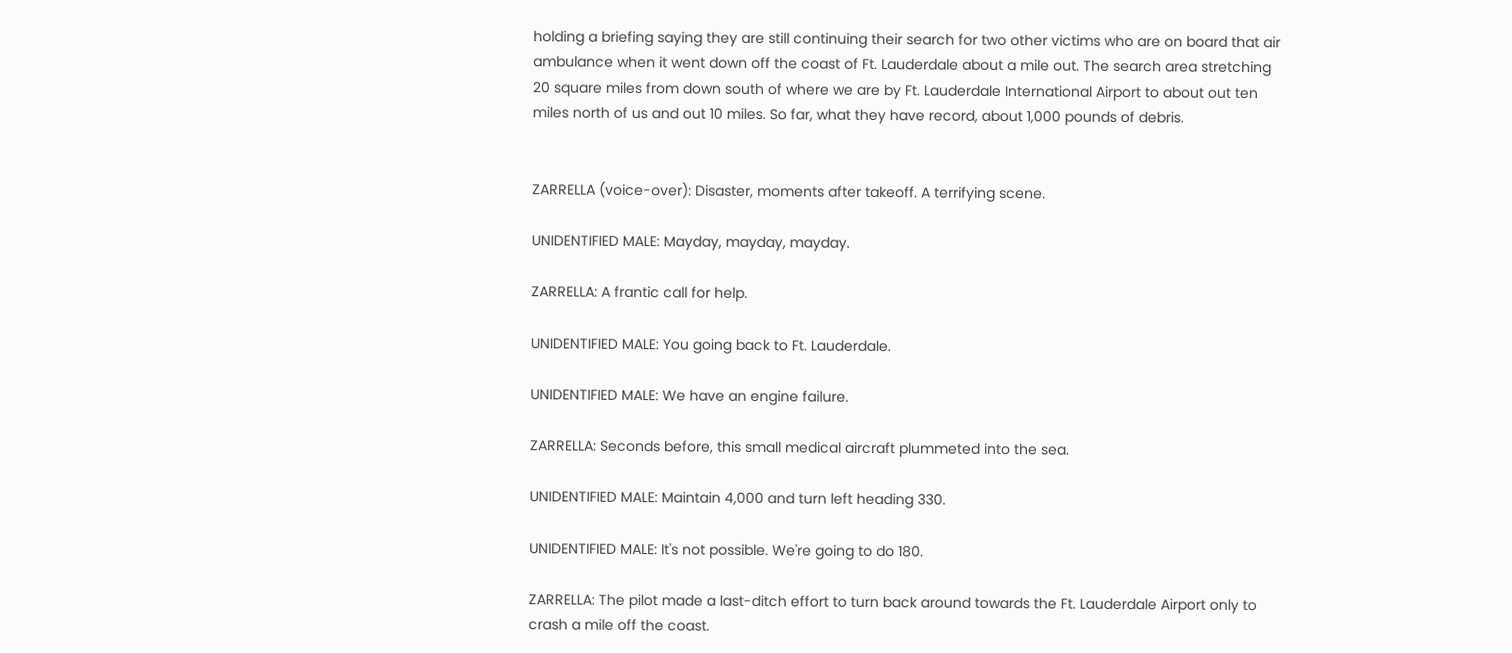holding a briefing saying they are still continuing their search for two other victims who are on board that air ambulance when it went down off the coast of Ft. Lauderdale about a mile out. The search area stretching 20 square miles from down south of where we are by Ft. Lauderdale International Airport to about out ten miles north of us and out 10 miles. So far, what they have record, about 1,000 pounds of debris.


ZARRELLA (voice-over): Disaster, moments after takeoff. A terrifying scene.

UNIDENTIFIED MALE: Mayday, mayday, mayday.

ZARRELLA: A frantic call for help.

UNIDENTIFIED MALE: You going back to Ft. Lauderdale.

UNIDENTIFIED MALE: We have an engine failure.

ZARRELLA: Seconds before, this small medical aircraft plummeted into the sea.

UNIDENTIFIED MALE: Maintain 4,000 and turn left heading 330.

UNIDENTIFIED MALE: It's not possible. We're going to do 180.

ZARRELLA: The pilot made a last-ditch effort to turn back around towards the Ft. Lauderdale Airport only to crash a mile off the coast.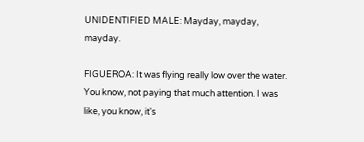UNIDENTIFIED MALE: Mayday, mayday, mayday.

FIGUEROA: It was flying really low over the water. You know, not paying that much attention. I was like, you know, it's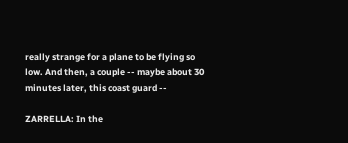really strange for a plane to be flying so low. And then, a couple -- maybe about 30 minutes later, this coast guard --

ZARRELLA: In the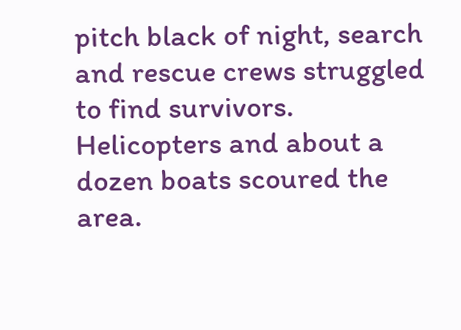pitch black of night, search and rescue crews struggled to find survivors. Helicopters and about a dozen boats scoured the area.